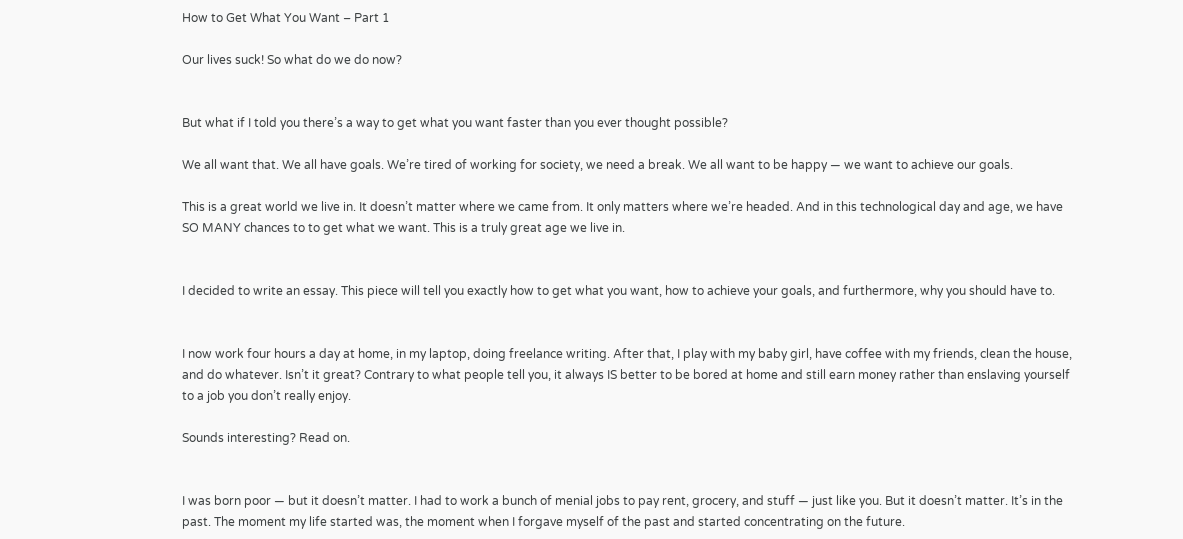How to Get What You Want – Part 1

Our lives suck! So what do we do now?


But what if I told you there’s a way to get what you want faster than you ever thought possible?

We all want that. We all have goals. We’re tired of working for society, we need a break. We all want to be happy — we want to achieve our goals.

This is a great world we live in. It doesn’t matter where we came from. It only matters where we’re headed. And in this technological day and age, we have SO MANY chances to to get what we want. This is a truly great age we live in.


I decided to write an essay. This piece will tell you exactly how to get what you want, how to achieve your goals, and furthermore, why you should have to.


I now work four hours a day at home, in my laptop, doing freelance writing. After that, I play with my baby girl, have coffee with my friends, clean the house, and do whatever. Isn’t it great? Contrary to what people tell you, it always IS better to be bored at home and still earn money rather than enslaving yourself to a job you don’t really enjoy.

Sounds interesting? Read on.


I was born poor — but it doesn’t matter. I had to work a bunch of menial jobs to pay rent, grocery, and stuff — just like you. But it doesn’t matter. It’s in the past. The moment my life started was, the moment when I forgave myself of the past and started concentrating on the future.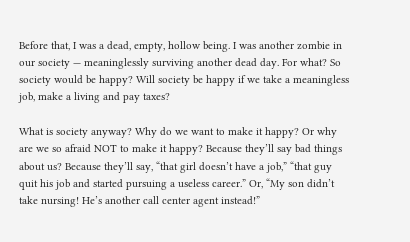Before that, I was a dead, empty, hollow being. I was another zombie in our society — meaninglessly surviving another dead day. For what? So society would be happy? Will society be happy if we take a meaningless job, make a living and pay taxes?

What is society anyway? Why do we want to make it happy? Or why are we so afraid NOT to make it happy? Because they’ll say bad things about us? Because they’ll say, “that girl doesn’t have a job,” “that guy quit his job and started pursuing a useless career.” Or, “My son didn’t take nursing! He’s another call center agent instead!”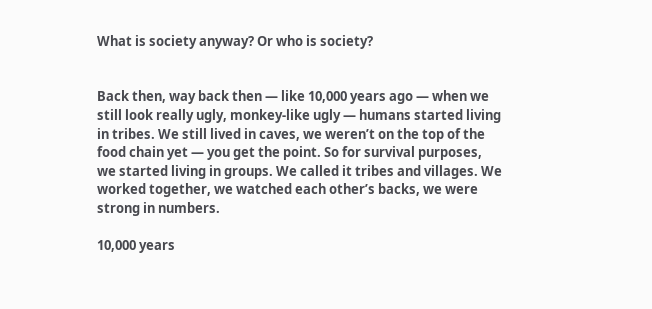What is society anyway? Or who is society?


Back then, way back then — like 10,000 years ago — when we still look really ugly, monkey-like ugly — humans started living in tribes. We still lived in caves, we weren’t on the top of the food chain yet — you get the point. So for survival purposes, we started living in groups. We called it tribes and villages. We worked together, we watched each other’s backs, we were strong in numbers.

10,000 years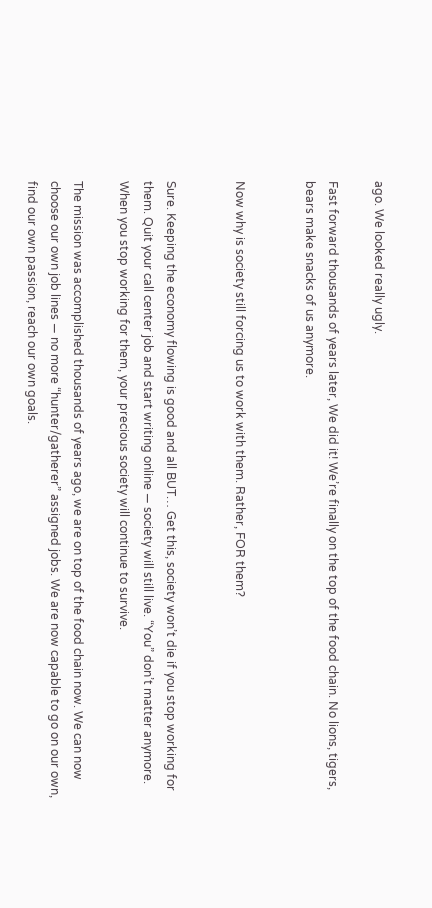ago. We looked really ugly.

Fast forward thousands of years later, We did it! We’re finally on the top of the food chain. No lions, tigers, bears make snacks of us anymore.


Now why is society still forcing us to work with them. Rather, FOR them?


Sure. Keeping the economy flowing is good and all BUT… Get this, society won’t die if you stop working for them. Quit your call center job and start writing online — society will still live. “You” don’t matter anymore. When you stop working for them, your precious society will continue to survive.

The mission was accomplished thousands of years ago, we are on top of the food chain now. We can now choose our own job lines — no more “hunter/gatherer” assigned jobs. We are now capable to go on our own, find our own passion, reach our own goals.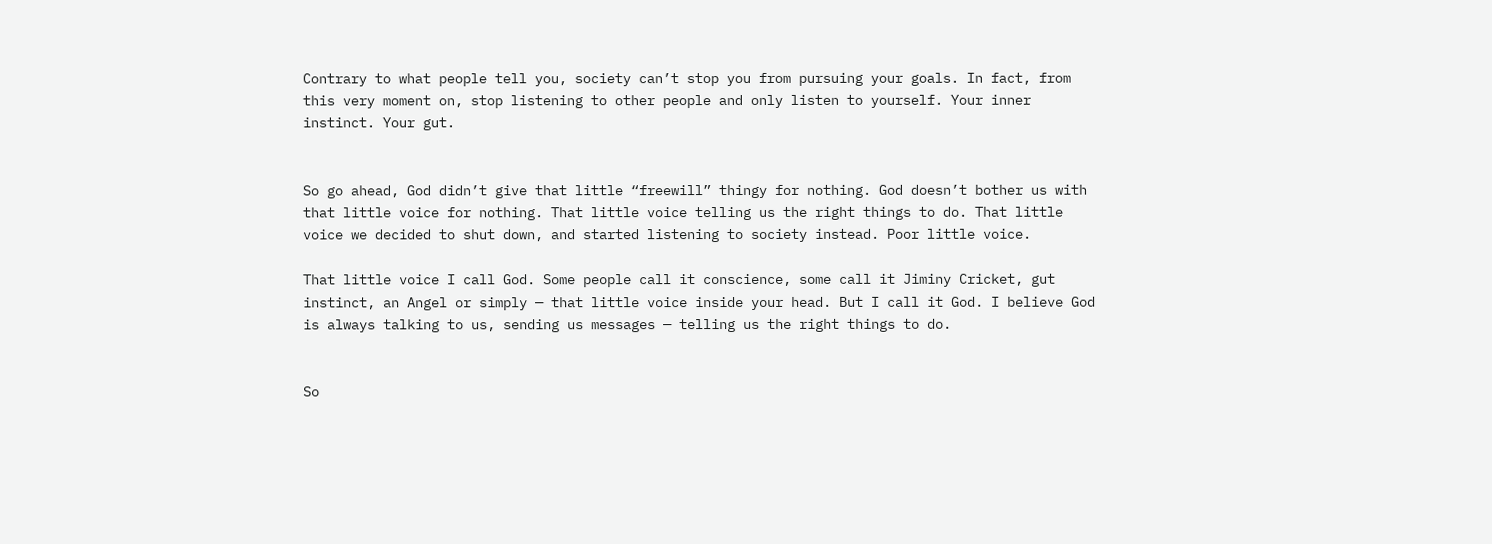Contrary to what people tell you, society can’t stop you from pursuing your goals. In fact, from this very moment on, stop listening to other people and only listen to yourself. Your inner instinct. Your gut.


So go ahead, God didn’t give that little “freewill” thingy for nothing. God doesn’t bother us with that little voice for nothing. That little voice telling us the right things to do. That little voice we decided to shut down, and started listening to society instead. Poor little voice.

That little voice I call God. Some people call it conscience, some call it Jiminy Cricket, gut instinct, an Angel or simply — that little voice inside your head. But I call it God. I believe God is always talking to us, sending us messages — telling us the right things to do.


So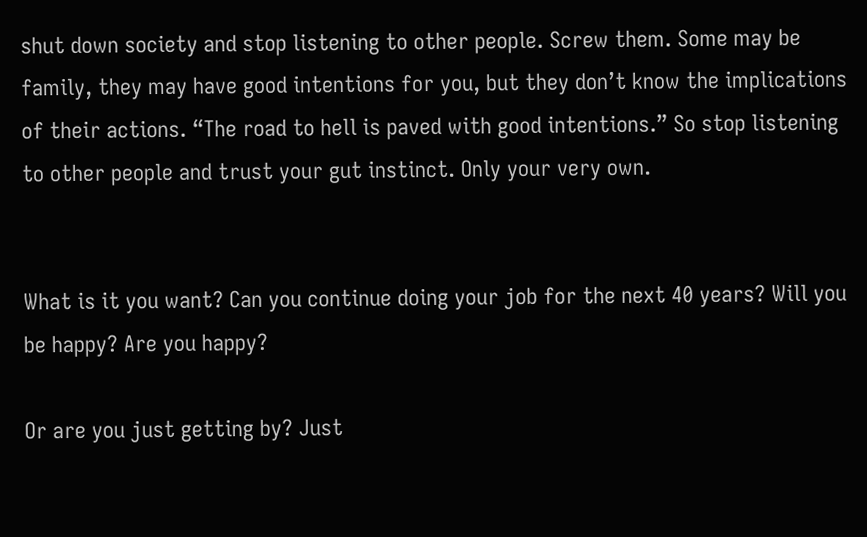shut down society and stop listening to other people. Screw them. Some may be family, they may have good intentions for you, but they don’t know the implications of their actions. “The road to hell is paved with good intentions.” So stop listening to other people and trust your gut instinct. Only your very own.


What is it you want? Can you continue doing your job for the next 40 years? Will you be happy? Are you happy?

Or are you just getting by? Just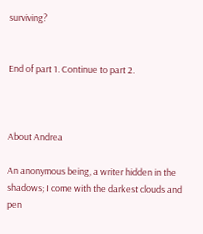surviving?


End of part 1. Continue to part 2.



About Andrea

An anonymous being, a writer hidden in the shadows; I come with the darkest clouds and pen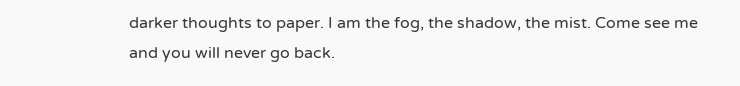darker thoughts to paper. I am the fog, the shadow, the mist. Come see me and you will never go back.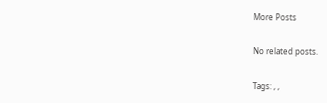More Posts

No related posts.

Tags: , ,